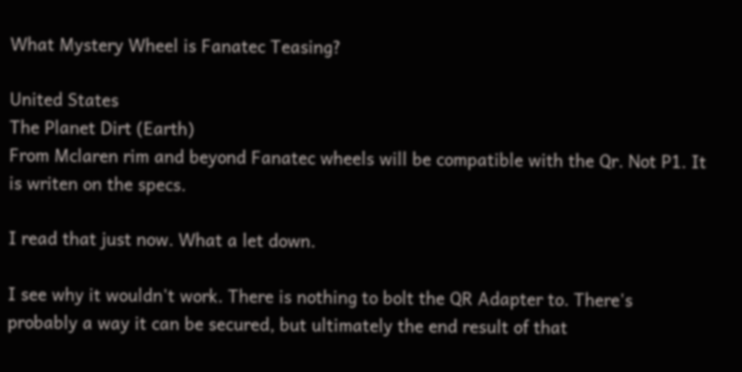What Mystery Wheel is Fanatec Teasing?

United States
The Planet Dirt (Earth)
From Mclaren rim and beyond Fanatec wheels will be compatible with the Qr. Not P1. It is writen on the specs.

I read that just now. What a let down.

I see why it wouldn't work. There is nothing to bolt the QR Adapter to. There's probably a way it can be secured, but ultimately the end result of that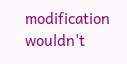modification wouldn't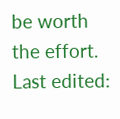be worth the effort.
Last edited: